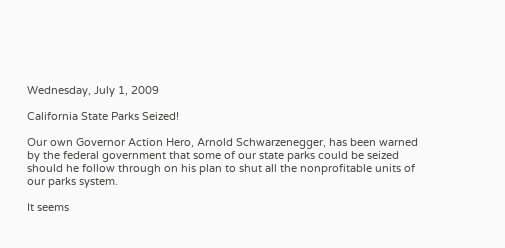Wednesday, July 1, 2009

California State Parks Seized!

Our own Governor Action Hero, Arnold Schwarzenegger, has been warned by the federal government that some of our state parks could be seized should he follow through on his plan to shut all the nonprofitable units of our parks system.

It seems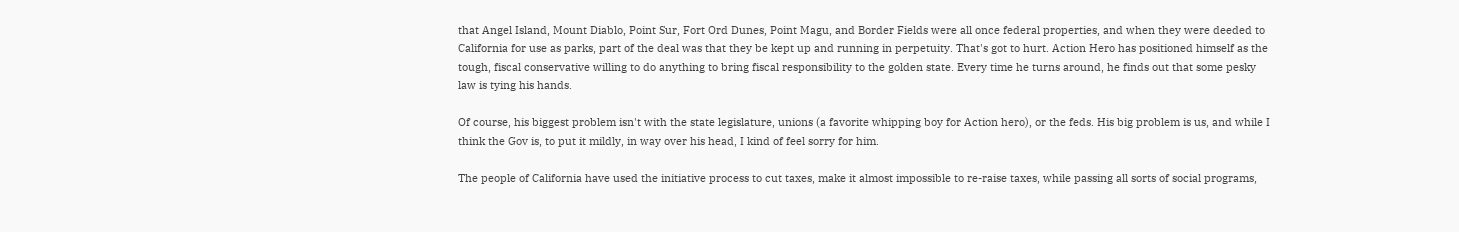that Angel Island, Mount Diablo, Point Sur, Fort Ord Dunes, Point Magu, and Border Fields were all once federal properties, and when they were deeded to California for use as parks, part of the deal was that they be kept up and running in perpetuity. That's got to hurt. Action Hero has positioned himself as the tough, fiscal conservative willing to do anything to bring fiscal responsibility to the golden state. Every time he turns around, he finds out that some pesky law is tying his hands.

Of course, his biggest problem isn't with the state legislature, unions (a favorite whipping boy for Action hero), or the feds. His big problem is us, and while I think the Gov is, to put it mildly, in way over his head, I kind of feel sorry for him.

The people of California have used the initiative process to cut taxes, make it almost impossible to re-raise taxes, while passing all sorts of social programs,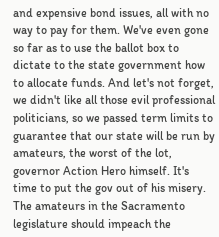and expensive bond issues, all with no way to pay for them. We've even gone so far as to use the ballot box to dictate to the state government how to allocate funds. And let's not forget, we didn't like all those evil professional politicians, so we passed term limits to guarantee that our state will be run by amateurs, the worst of the lot, governor Action Hero himself. It's time to put the gov out of his misery. The amateurs in the Sacramento legislature should impeach the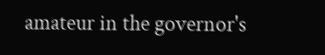amateur in the governor's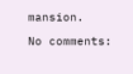mansion.

No comments: